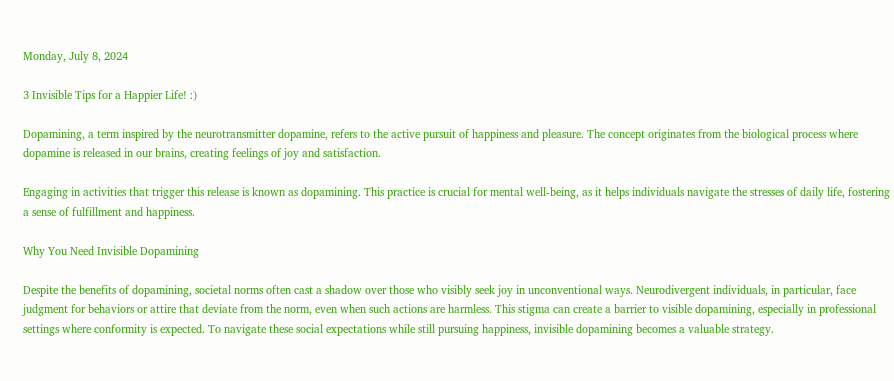Monday, July 8, 2024

3 Invisible Tips for a Happier Life! :)

Dopamining, a term inspired by the neurotransmitter dopamine, refers to the active pursuit of happiness and pleasure. The concept originates from the biological process where dopamine is released in our brains, creating feelings of joy and satisfaction.

Engaging in activities that trigger this release is known as dopamining. This practice is crucial for mental well-being, as it helps individuals navigate the stresses of daily life, fostering a sense of fulfillment and happiness.

Why You Need Invisible Dopamining

Despite the benefits of dopamining, societal norms often cast a shadow over those who visibly seek joy in unconventional ways. Neurodivergent individuals, in particular, face judgment for behaviors or attire that deviate from the norm, even when such actions are harmless. This stigma can create a barrier to visible dopamining, especially in professional settings where conformity is expected. To navigate these social expectations while still pursuing happiness, invisible dopamining becomes a valuable strategy.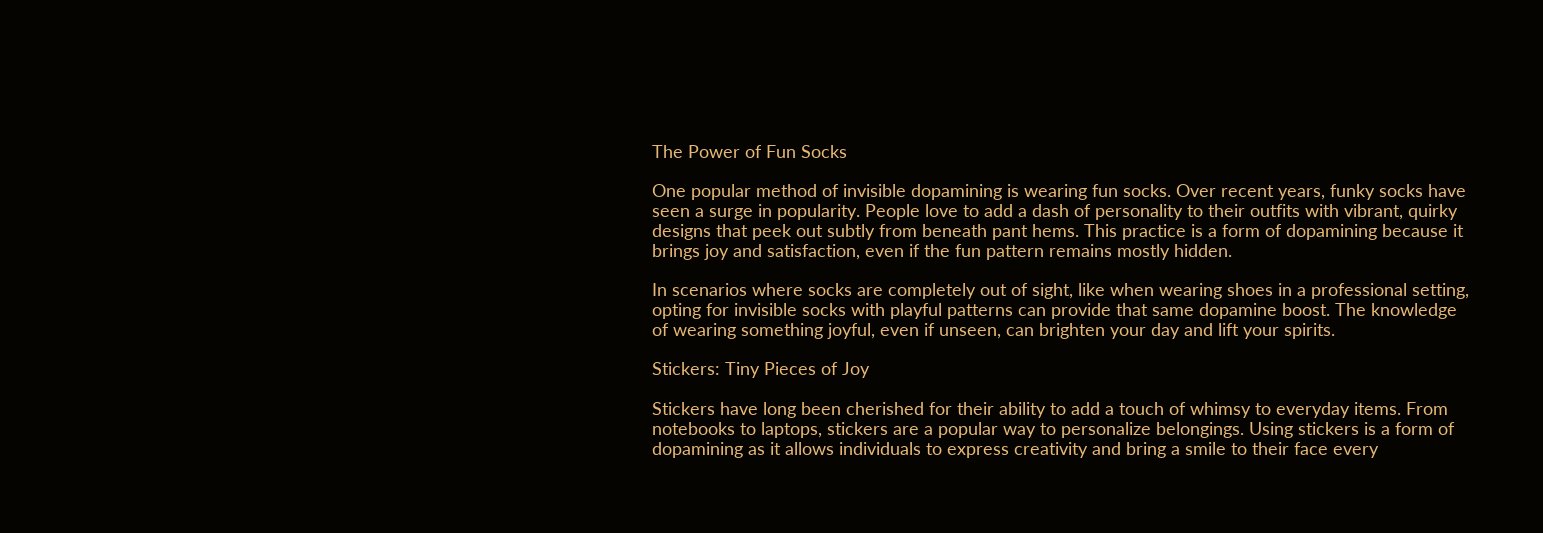The Power of Fun Socks

One popular method of invisible dopamining is wearing fun socks. Over recent years, funky socks have seen a surge in popularity. People love to add a dash of personality to their outfits with vibrant, quirky designs that peek out subtly from beneath pant hems. This practice is a form of dopamining because it brings joy and satisfaction, even if the fun pattern remains mostly hidden.

In scenarios where socks are completely out of sight, like when wearing shoes in a professional setting, opting for invisible socks with playful patterns can provide that same dopamine boost. The knowledge of wearing something joyful, even if unseen, can brighten your day and lift your spirits.

Stickers: Tiny Pieces of Joy

Stickers have long been cherished for their ability to add a touch of whimsy to everyday items. From notebooks to laptops, stickers are a popular way to personalize belongings. Using stickers is a form of dopamining as it allows individuals to express creativity and bring a smile to their face every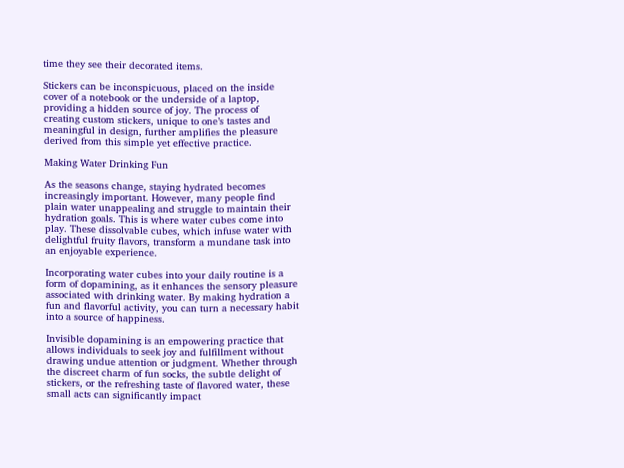time they see their decorated items.

Stickers can be inconspicuous, placed on the inside cover of a notebook or the underside of a laptop, providing a hidden source of joy. The process of creating custom stickers, unique to one’s tastes and meaningful in design, further amplifies the pleasure derived from this simple yet effective practice.

Making Water Drinking Fun

As the seasons change, staying hydrated becomes increasingly important. However, many people find plain water unappealing and struggle to maintain their hydration goals. This is where water cubes come into play. These dissolvable cubes, which infuse water with delightful fruity flavors, transform a mundane task into an enjoyable experience.

Incorporating water cubes into your daily routine is a form of dopamining, as it enhances the sensory pleasure associated with drinking water. By making hydration a fun and flavorful activity, you can turn a necessary habit into a source of happiness.

Invisible dopamining is an empowering practice that allows individuals to seek joy and fulfillment without drawing undue attention or judgment. Whether through the discreet charm of fun socks, the subtle delight of stickers, or the refreshing taste of flavored water, these small acts can significantly impact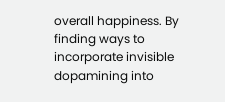overall happiness. By finding ways to incorporate invisible dopamining into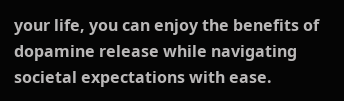your life, you can enjoy the benefits of dopamine release while navigating societal expectations with ease.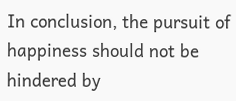In conclusion, the pursuit of happiness should not be hindered by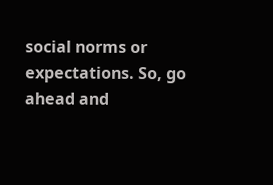social norms or expectations. So, go ahead and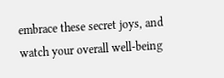embrace these secret joys, and watch your overall well-being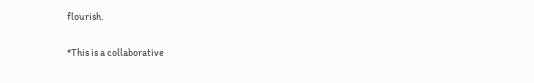flourish.

*This is a collaborative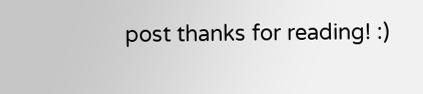post thanks for reading! :)